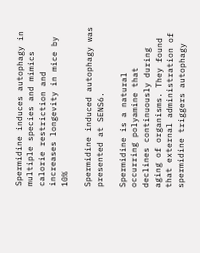Spermidine induces autophagy in multiple species and mimics calorie restriction and increases longevity in mice by 10%

Spermidine induced autophagy was presented at SENS6.

Spermidine is a natural occurring polyamine that declines continuously during aging of organisms. They found that external administration of spermidine triggers autophagy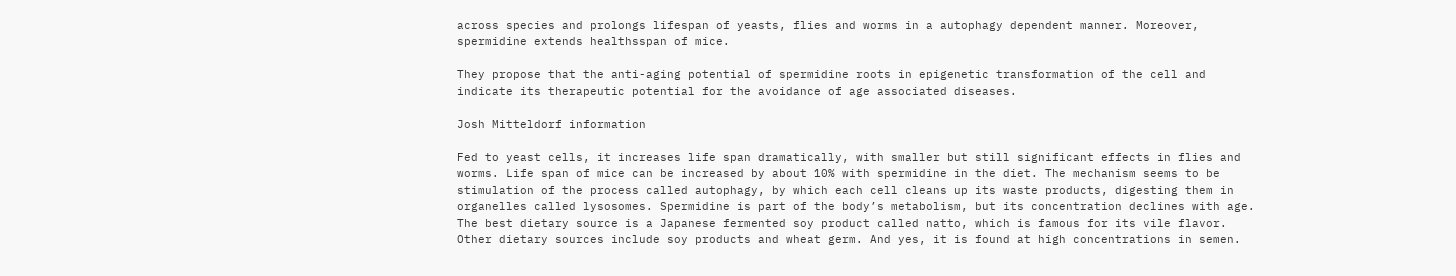across species and prolongs lifespan of yeasts, flies and worms in a autophagy dependent manner. Moreover, spermidine extends healthsspan of mice.

They propose that the anti-aging potential of spermidine roots in epigenetic transformation of the cell and indicate its therapeutic potential for the avoidance of age associated diseases.

Josh Mitteldorf information

Fed to yeast cells, it increases life span dramatically, with smaller but still significant effects in flies and worms. Life span of mice can be increased by about 10% with spermidine in the diet. The mechanism seems to be stimulation of the process called autophagy, by which each cell cleans up its waste products, digesting them in organelles called lysosomes. Spermidine is part of the body’s metabolism, but its concentration declines with age. The best dietary source is a Japanese fermented soy product called natto, which is famous for its vile flavor. Other dietary sources include soy products and wheat germ. And yes, it is found at high concentrations in semen.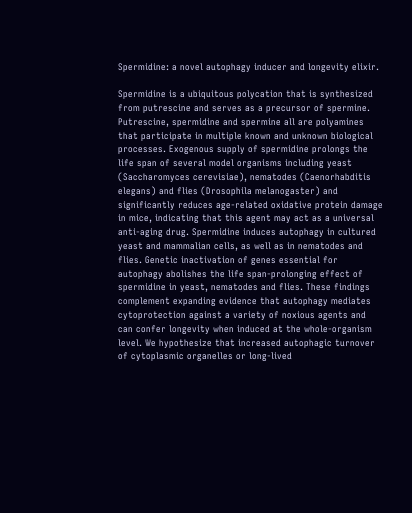Spermidine: a novel autophagy inducer and longevity elixir.

Spermidine is a ubiquitous polycation that is synthesized from putrescine and serves as a precursor of spermine. Putrescine, spermidine and spermine all are polyamines that participate in multiple known and unknown biological processes. Exogenous supply of spermidine prolongs the life span of several model organisms including yeast (Saccharomyces cerevisiae), nematodes (Caenorhabditis elegans) and flies (Drosophila melanogaster) and significantly reduces age-related oxidative protein damage in mice, indicating that this agent may act as a universal anti-aging drug. Spermidine induces autophagy in cultured yeast and mammalian cells, as well as in nematodes and flies. Genetic inactivation of genes essential for autophagy abolishes the life span-prolonging effect of spermidine in yeast, nematodes and flies. These findings complement expanding evidence that autophagy mediates cytoprotection against a variety of noxious agents and can confer longevity when induced at the whole-organism level. We hypothesize that increased autophagic turnover of cytoplasmic organelles or long-lived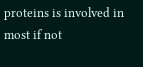proteins is involved in most if not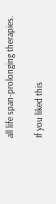all life span-prolonging therapies.

If you liked this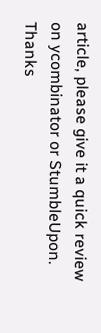article, please give it a quick review on ycombinator or StumbleUpon. Thanks